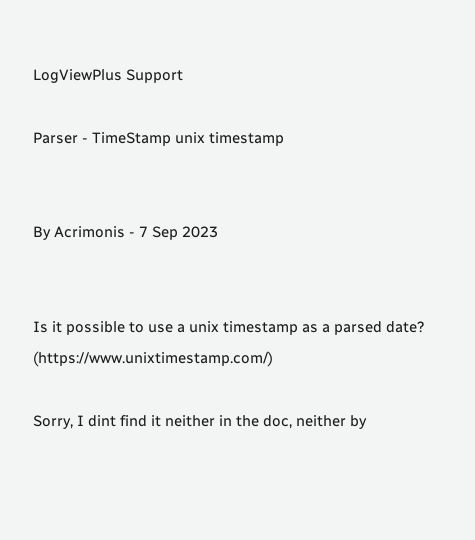LogViewPlus Support

Parser - TimeStamp unix timestamp


By Acrimonis - 7 Sep 2023


Is it possible to use a unix timestamp as a parsed date? (https://www.unixtimestamp.com/)

Sorry, I dint find it neither in the doc, neither by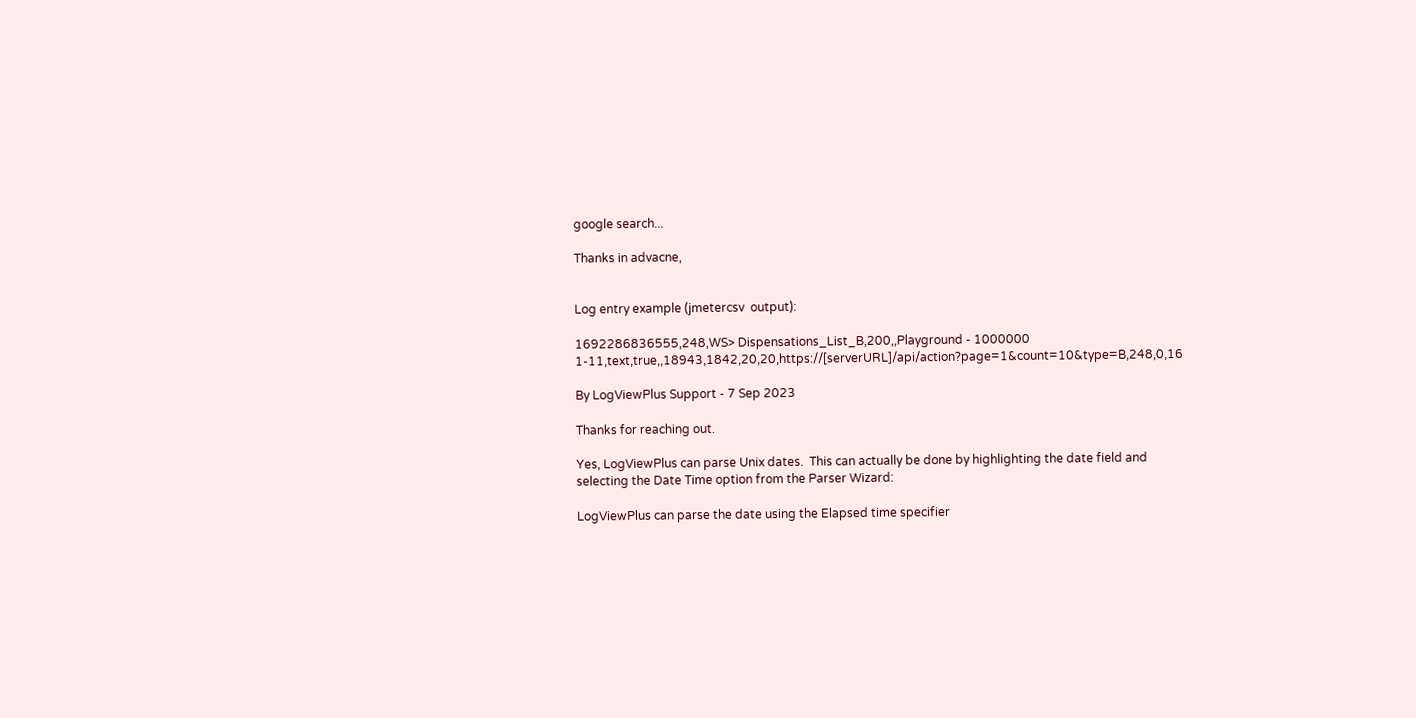google search...

Thanks in advacne,


Log entry example (jmetercsv  output):

1692286836555,248,WS> Dispensations_List_B,200,,Playground - 1000000 1-11,text,true,,18943,1842,20,20,https://[serverURL]/api/action?page=1&count=10&type=B,248,0,16

By LogViewPlus Support - 7 Sep 2023

Thanks for reaching out.

Yes, LogViewPlus can parse Unix dates.  This can actually be done by highlighting the date field and selecting the Date Time option from the Parser Wizard:

LogViewPlus can parse the date using the Elapsed time specifier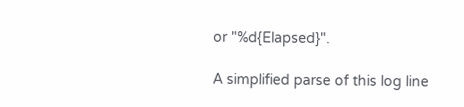or "%d{Elapsed}".

A simplified parse of this log line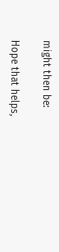might then be:

Hope that helps,